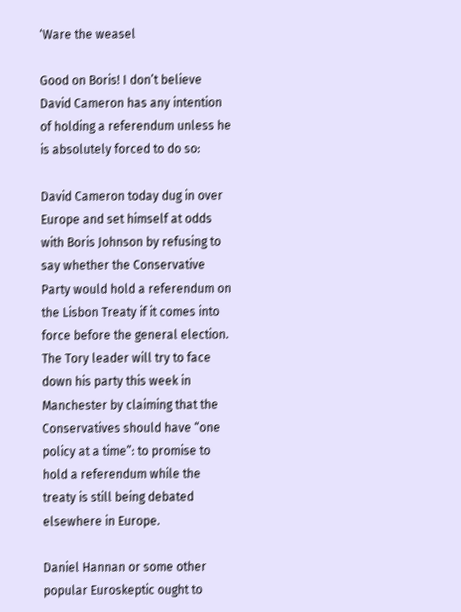‘Ware the weasel

Good on Boris! I don’t believe David Cameron has any intention of holding a referendum unless he is absolutely forced to do so:

David Cameron today dug in over Europe and set himself at odds with Boris Johnson by refusing to say whether the Conservative Party would hold a referendum on the Lisbon Treaty if it comes into force before the general election. The Tory leader will try to face down his party this week in Manchester by claiming that the Conservatives should have “one policy at a time”: to promise to hold a referendum while the treaty is still being debated elsewhere in Europe.

Daniel Hannan or some other popular Euroskeptic ought to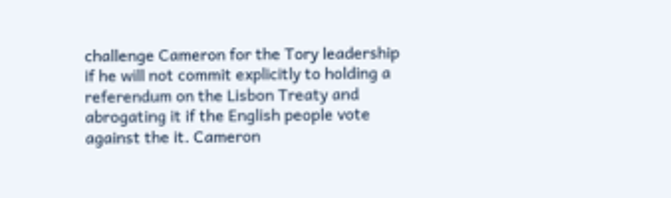challenge Cameron for the Tory leadership if he will not commit explicitly to holding a referendum on the Lisbon Treaty and abrogating it if the English people vote against the it. Cameron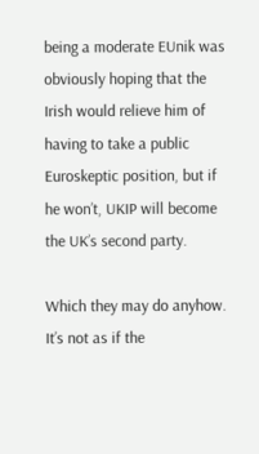being a moderate EUnik was obviously hoping that the Irish would relieve him of having to take a public Euroskeptic position, but if he won’t, UKIP will become the UK’s second party.

Which they may do anyhow. It’s not as if the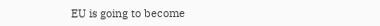EU is going to become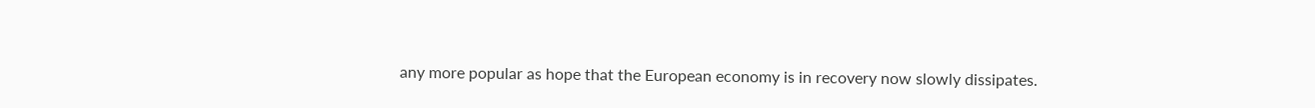any more popular as hope that the European economy is in recovery now slowly dissipates.